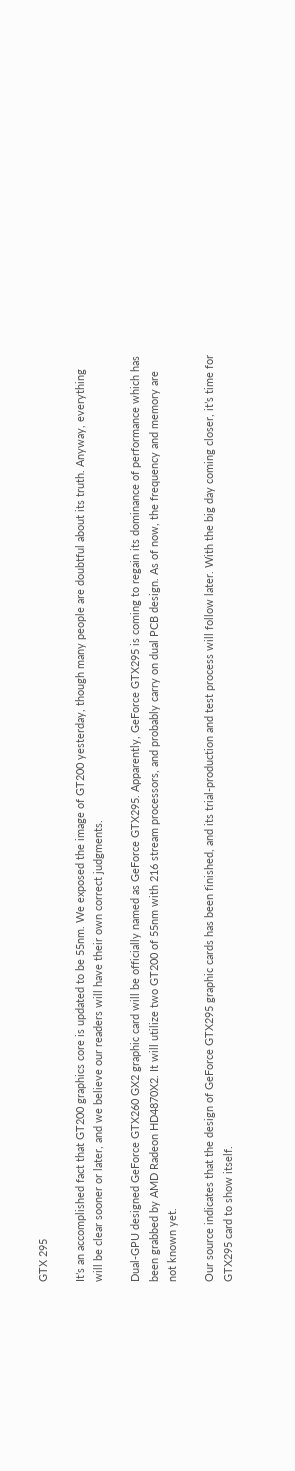GTX 295

It’s an accomplished fact that GT200 graphics core is updated to be 55nm. We exposed the image of GT200 yesterday, though many people are doubtful about its truth. Anyway, everything will be clear sooner or later, and we believe our readers will have their own correct judgments.

Dual-GPU designed GeForce GTX260 GX2 graphic card will be officially named as GeForce GTX295. Apparently, GeForce GTX295 is coming to regain its dominance of performance which has been grabbed by AMD Radeon HD4870X2. It will utilize two GT200 of 55nm with 216 stream processors, and probably carry on dual PCB design. As of now, the frequency and memory are not known yet.

Our source indicates that the design of GeForce GTX295 graphic cards has been finished, and its trial-production and test process will follow later. With the big day coming closer, it’s time for GTX295 card to show itself.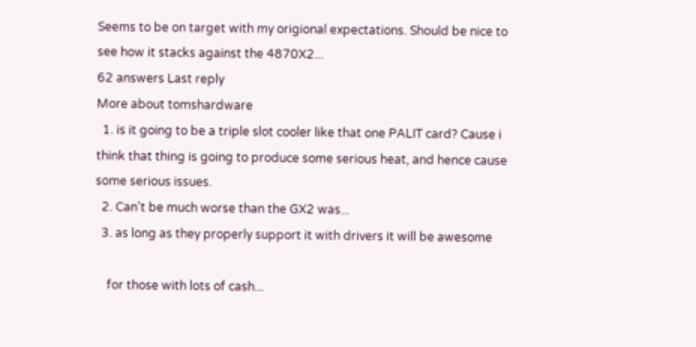Seems to be on target with my origional expectations. Should be nice to see how it stacks against the 4870X2...
62 answers Last reply
More about tomshardware
  1. is it going to be a triple slot cooler like that one PALIT card? Cause i think that thing is going to produce some serious heat, and hence cause some serious issues.
  2. Can't be much worse than the GX2 was...
  3. as long as they properly support it with drivers it will be awesome

    for those with lots of cash...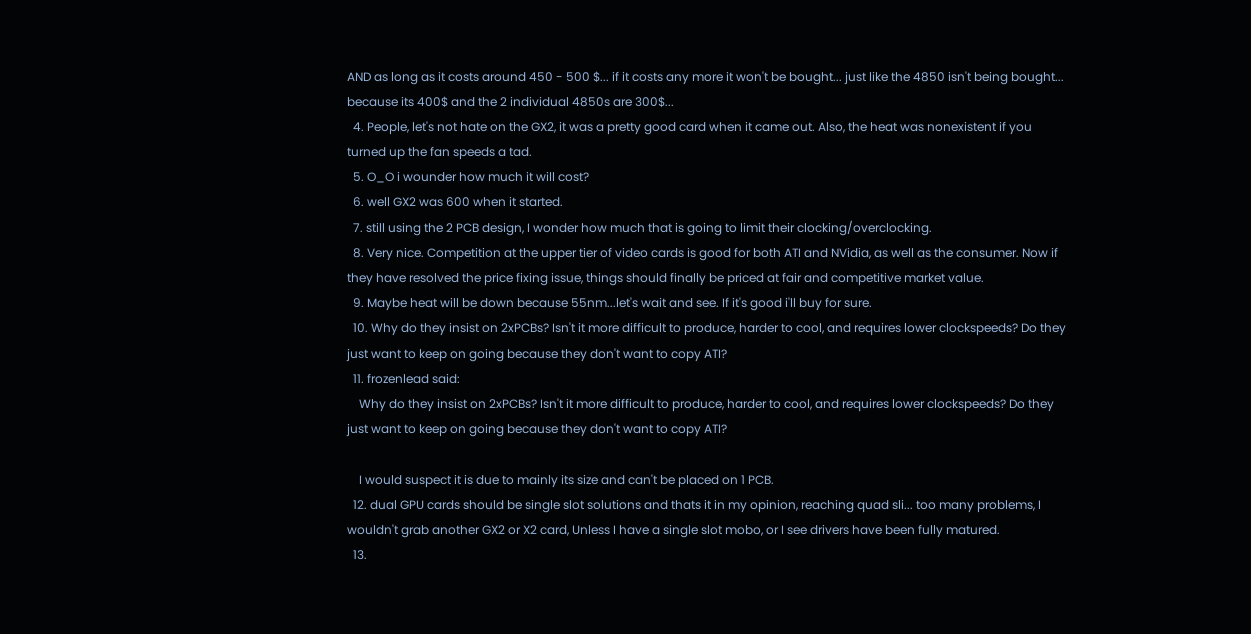AND as long as it costs around 450 - 500 $... if it costs any more it won't be bought... just like the 4850 isn't being bought... because its 400$ and the 2 individual 4850s are 300$...
  4. People, let's not hate on the GX2, it was a pretty good card when it came out. Also, the heat was nonexistent if you turned up the fan speeds a tad.
  5. O_O i wounder how much it will cost?
  6. well GX2 was 600 when it started.
  7. still using the 2 PCB design, I wonder how much that is going to limit their clocking/overclocking.
  8. Very nice. Competition at the upper tier of video cards is good for both ATI and NVidia, as well as the consumer. Now if they have resolved the price fixing issue, things should finally be priced at fair and competitive market value.
  9. Maybe heat will be down because 55nm...let's wait and see. If it's good i'll buy for sure.
  10. Why do they insist on 2xPCBs? Isn't it more difficult to produce, harder to cool, and requires lower clockspeeds? Do they just want to keep on going because they don't want to copy ATI?
  11. frozenlead said:
    Why do they insist on 2xPCBs? Isn't it more difficult to produce, harder to cool, and requires lower clockspeeds? Do they just want to keep on going because they don't want to copy ATI?

    I would suspect it is due to mainly its size and can't be placed on 1 PCB.
  12. dual GPU cards should be single slot solutions and thats it in my opinion, reaching quad sli... too many problems, I wouldn't grab another GX2 or X2 card, Unless I have a single slot mobo, or I see drivers have been fully matured.
  13.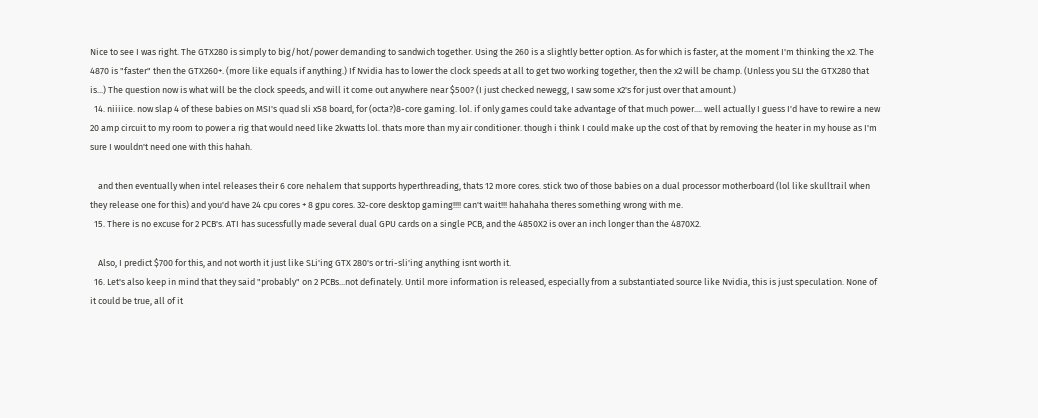Nice to see I was right. The GTX280 is simply to big/hot/power demanding to sandwich together. Using the 260 is a slightly better option. As for which is faster, at the moment I'm thinking the x2. The 4870 is "faster" then the GTX260+. (more like equals if anything.) If Nvidia has to lower the clock speeds at all to get two working together, then the x2 will be champ. (Unless you SLI the GTX280 that is...) The question now is what will be the clock speeds, and will it come out anywhere near $500? (I just checked newegg, I saw some x2's for just over that amount.)
  14. niiiice. now slap 4 of these babies on MSI's quad sli x58 board, for (octa?)8-core gaming. lol. if only games could take advantage of that much power.... well actually I guess I'd have to rewire a new 20 amp circuit to my room to power a rig that would need like 2kwatts lol. thats more than my air conditioner. though i think I could make up the cost of that by removing the heater in my house as I'm sure I wouldn't need one with this hahah.

    and then eventually when intel releases their 6 core nehalem that supports hyperthreading, thats 12 more cores. stick two of those babies on a dual processor motherboard (lol like skulltrail when they release one for this) and you'd have 24 cpu cores + 8 gpu cores. 32-core desktop gaming!!!! can't wait!!! hahahaha theres something wrong with me.
  15. There is no excuse for 2 PCB's. ATI has sucessfully made several dual GPU cards on a single PCB, and the 4850X2 is over an inch longer than the 4870X2.

    Also, I predict $700 for this, and not worth it just like SLi'ing GTX 280's or tri-sli'ing anything isnt worth it.
  16. Let's also keep in mind that they said "probably" on 2 PCBs...not definately. Until more information is released, especially from a substantiated source like Nvidia, this is just speculation. None of it could be true, all of it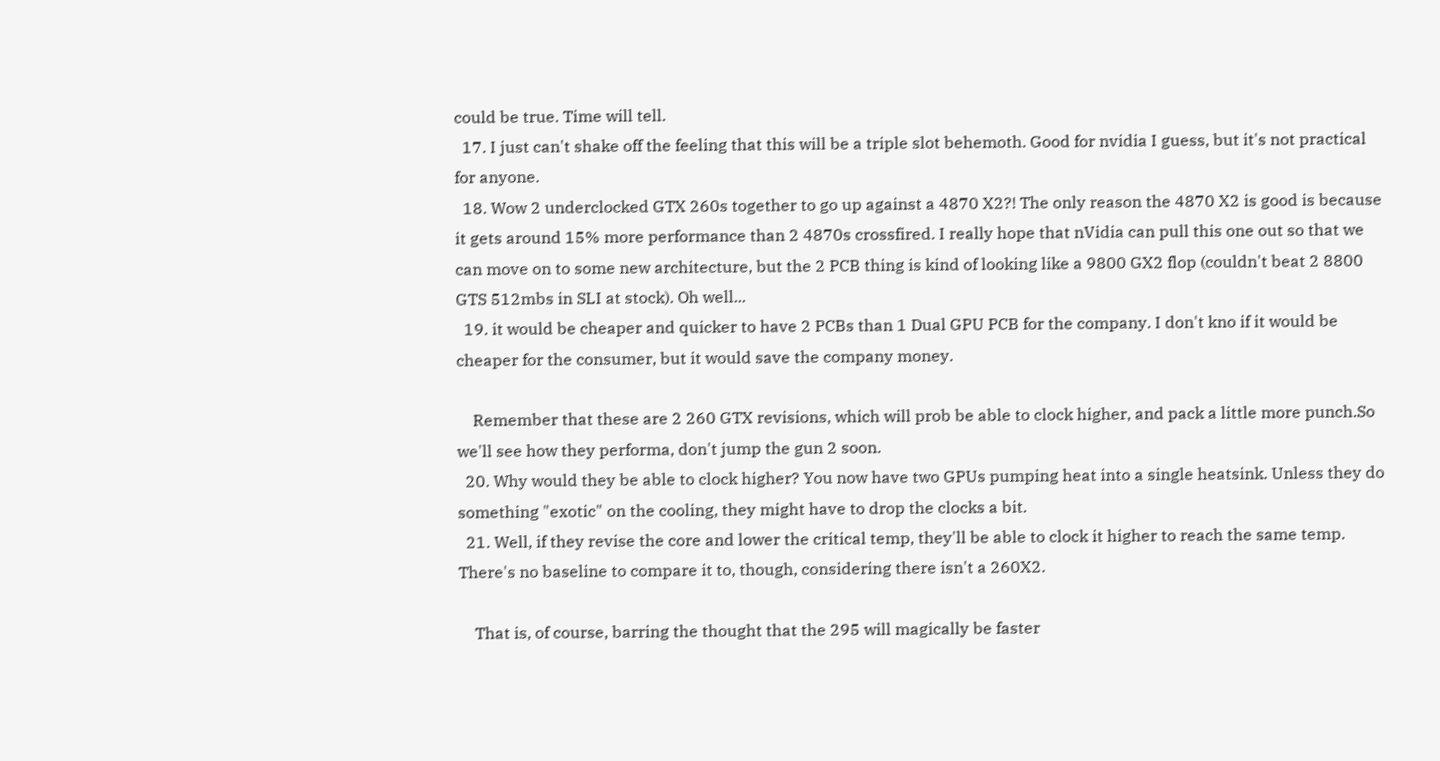could be true. Time will tell.
  17. I just can't shake off the feeling that this will be a triple slot behemoth. Good for nvidia I guess, but it's not practical for anyone.
  18. Wow 2 underclocked GTX 260s together to go up against a 4870 X2?! The only reason the 4870 X2 is good is because it gets around 15% more performance than 2 4870s crossfired. I really hope that nVidia can pull this one out so that we can move on to some new architecture, but the 2 PCB thing is kind of looking like a 9800 GX2 flop (couldn't beat 2 8800 GTS 512mbs in SLI at stock). Oh well...
  19. it would be cheaper and quicker to have 2 PCBs than 1 Dual GPU PCB for the company. I don't kno if it would be cheaper for the consumer, but it would save the company money.

    Remember that these are 2 260 GTX revisions, which will prob be able to clock higher, and pack a little more punch.So we'll see how they performa, don't jump the gun 2 soon.
  20. Why would they be able to clock higher? You now have two GPUs pumping heat into a single heatsink. Unless they do something "exotic" on the cooling, they might have to drop the clocks a bit.
  21. Well, if they revise the core and lower the critical temp, they'll be able to clock it higher to reach the same temp. There's no baseline to compare it to, though, considering there isn't a 260X2.

    That is, of course, barring the thought that the 295 will magically be faster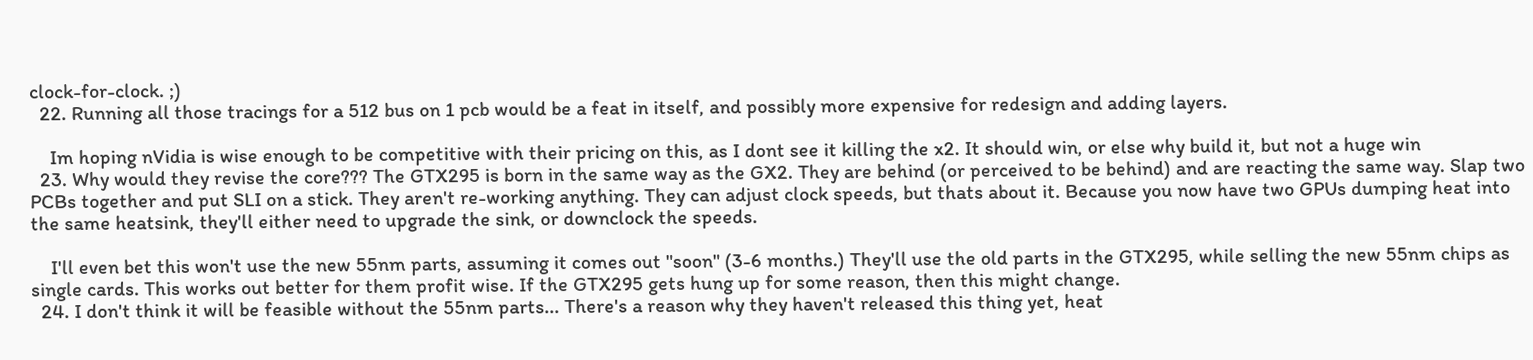clock-for-clock. ;)
  22. Running all those tracings for a 512 bus on 1 pcb would be a feat in itself, and possibly more expensive for redesign and adding layers.

    Im hoping nVidia is wise enough to be competitive with their pricing on this, as I dont see it killing the x2. It should win, or else why build it, but not a huge win
  23. Why would they revise the core??? The GTX295 is born in the same way as the GX2. They are behind (or perceived to be behind) and are reacting the same way. Slap two PCBs together and put SLI on a stick. They aren't re-working anything. They can adjust clock speeds, but thats about it. Because you now have two GPUs dumping heat into the same heatsink, they'll either need to upgrade the sink, or downclock the speeds.

    I'll even bet this won't use the new 55nm parts, assuming it comes out "soon" (3-6 months.) They'll use the old parts in the GTX295, while selling the new 55nm chips as single cards. This works out better for them profit wise. If the GTX295 gets hung up for some reason, then this might change.
  24. I don't think it will be feasible without the 55nm parts... There's a reason why they haven't released this thing yet, heat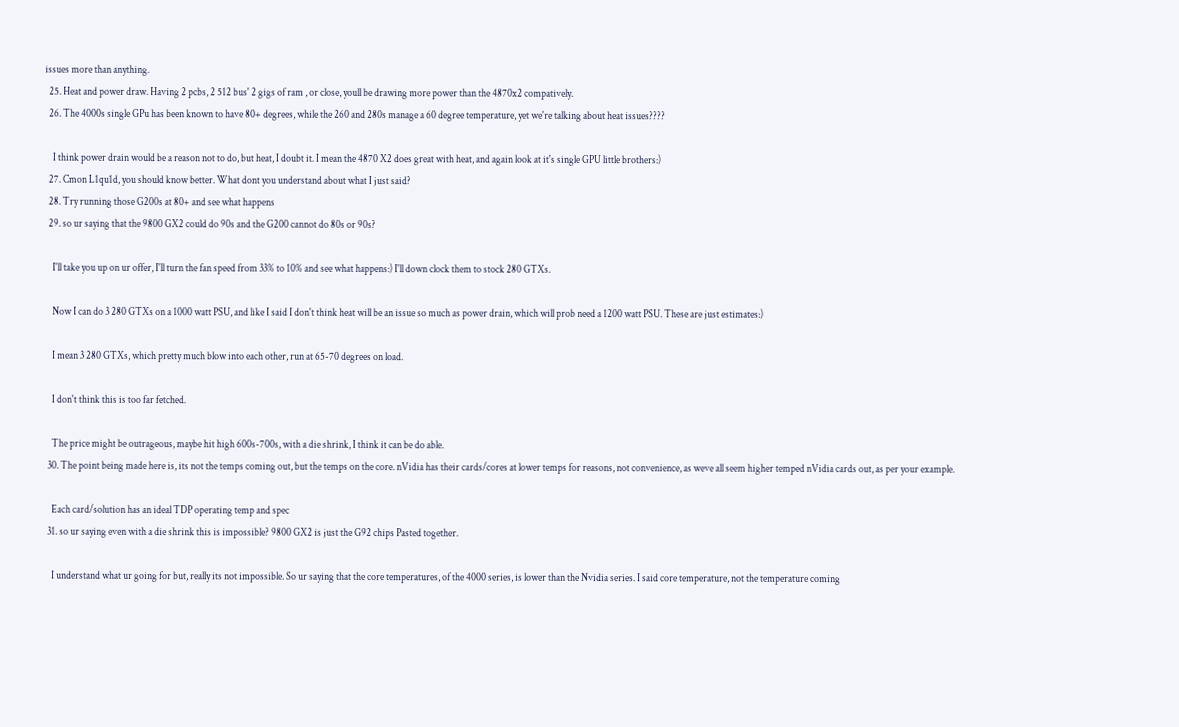issues more than anything.
  25. Heat and power draw. Having 2 pcbs, 2 512 bus' 2 gigs of ram , or close, youll be drawing more power than the 4870x2 compatively.
  26. The 4000s single GPu has been known to have 80+ degrees, while the 260 and 280s manage a 60 degree temperature, yet we're talking about heat issues????

    I think power drain would be a reason not to do, but heat, I doubt it. I mean the 4870 X2 does great with heat, and again look at it's single GPU little brothers:)
  27. Cmon L1qu1d, you should know better. What dont you understand about what I just said?
  28. Try running those G200s at 80+ and see what happens
  29. so ur saying that the 9800 GX2 could do 90s and the G200 cannot do 80s or 90s?

    I'll take you up on ur offer, I'll turn the fan speed from 33% to 10% and see what happens:) I'll down clock them to stock 280 GTXs.

    Now I can do 3 280 GTXs on a 1000 watt PSU, and like I said I don't think heat will be an issue so much as power drain, which will prob need a 1200 watt PSU. These are just estimates:)

    I mean 3 280 GTXs, which pretty much blow into each other, run at 65-70 degrees on load.

    I don't think this is too far fetched.

    The price might be outrageous, maybe hit high 600s-700s, with a die shrink, I think it can be do able.
  30. The point being made here is, its not the temps coming out, but the temps on the core. nVidia has their cards/cores at lower temps for reasons, not convenience, as weve all seem higher temped nVidia cards out, as per your example.

    Each card/solution has an ideal TDP operating temp and spec
  31. so ur saying even with a die shrink this is impossible? 9800 GX2 is just the G92 chips Pasted together.

    I understand what ur going for but, really its not impossible. So ur saying that the core temperatures, of the 4000 series, is lower than the Nvidia series. I said core temperature, not the temperature coming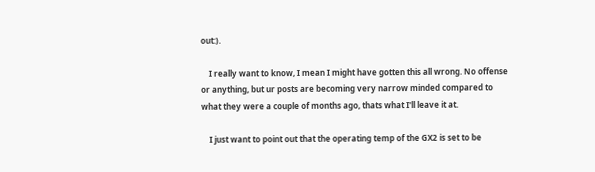out:).

    I really want to know, I mean I might have gotten this all wrong. No offense or anything, but ur posts are becoming very narrow minded compared to what they were a couple of months ago, thats what I'll leave it at.

    I just want to point out that the operating temp of the GX2 is set to be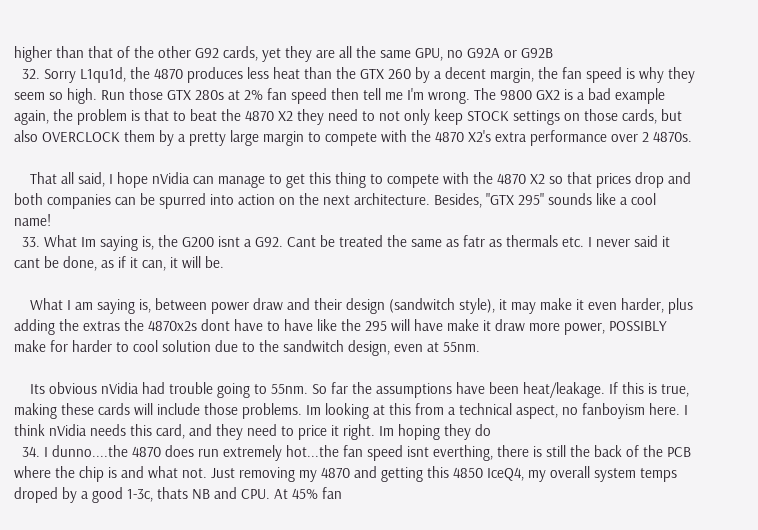higher than that of the other G92 cards, yet they are all the same GPU, no G92A or G92B
  32. Sorry L1qu1d, the 4870 produces less heat than the GTX 260 by a decent margin, the fan speed is why they seem so high. Run those GTX 280s at 2% fan speed then tell me I'm wrong. The 9800 GX2 is a bad example again, the problem is that to beat the 4870 X2 they need to not only keep STOCK settings on those cards, but also OVERCLOCK them by a pretty large margin to compete with the 4870 X2's extra performance over 2 4870s.

    That all said, I hope nVidia can manage to get this thing to compete with the 4870 X2 so that prices drop and both companies can be spurred into action on the next architecture. Besides, "GTX 295" sounds like a cool name!
  33. What Im saying is, the G200 isnt a G92. Cant be treated the same as fatr as thermals etc. I never said it cant be done, as if it can, it will be.

    What I am saying is, between power draw and their design (sandwitch style), it may make it even harder, plus adding the extras the 4870x2s dont have to have like the 295 will have make it draw more power, POSSIBLY make for harder to cool solution due to the sandwitch design, even at 55nm.

    Its obvious nVidia had trouble going to 55nm. So far the assumptions have been heat/leakage. If this is true, making these cards will include those problems. Im looking at this from a technical aspect, no fanboyism here. I think nVidia needs this card, and they need to price it right. Im hoping they do
  34. I dunno....the 4870 does run extremely hot...the fan speed isnt everthing, there is still the back of the PCB where the chip is and what not. Just removing my 4870 and getting this 4850 IceQ4, my overall system temps droped by a good 1-3c, thats NB and CPU. At 45% fan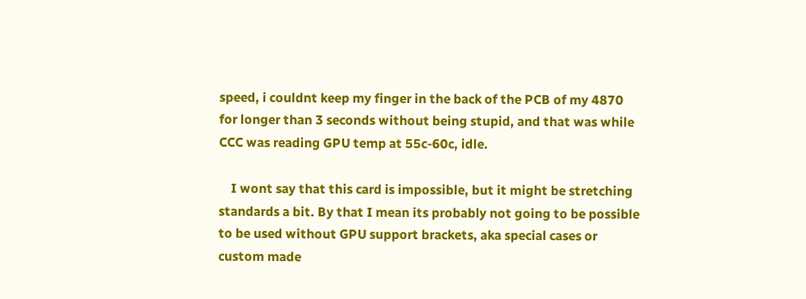speed, i couldnt keep my finger in the back of the PCB of my 4870 for longer than 3 seconds without being stupid, and that was while CCC was reading GPU temp at 55c-60c, idle.

    I wont say that this card is impossible, but it might be stretching standards a bit. By that I mean its probably not going to be possible to be used without GPU support brackets, aka special cases or custom made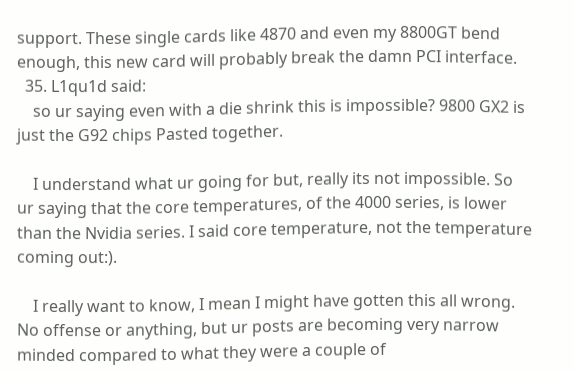support. These single cards like 4870 and even my 8800GT bend enough, this new card will probably break the damn PCI interface.
  35. L1qu1d said:
    so ur saying even with a die shrink this is impossible? 9800 GX2 is just the G92 chips Pasted together.

    I understand what ur going for but, really its not impossible. So ur saying that the core temperatures, of the 4000 series, is lower than the Nvidia series. I said core temperature, not the temperature coming out:).

    I really want to know, I mean I might have gotten this all wrong. No offense or anything, but ur posts are becoming very narrow minded compared to what they were a couple of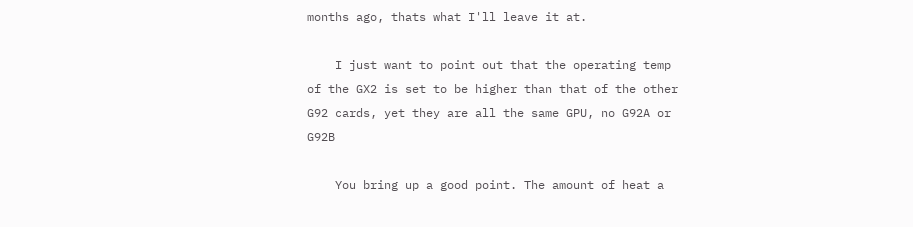months ago, thats what I'll leave it at.

    I just want to point out that the operating temp of the GX2 is set to be higher than that of the other G92 cards, yet they are all the same GPU, no G92A or G92B

    You bring up a good point. The amount of heat a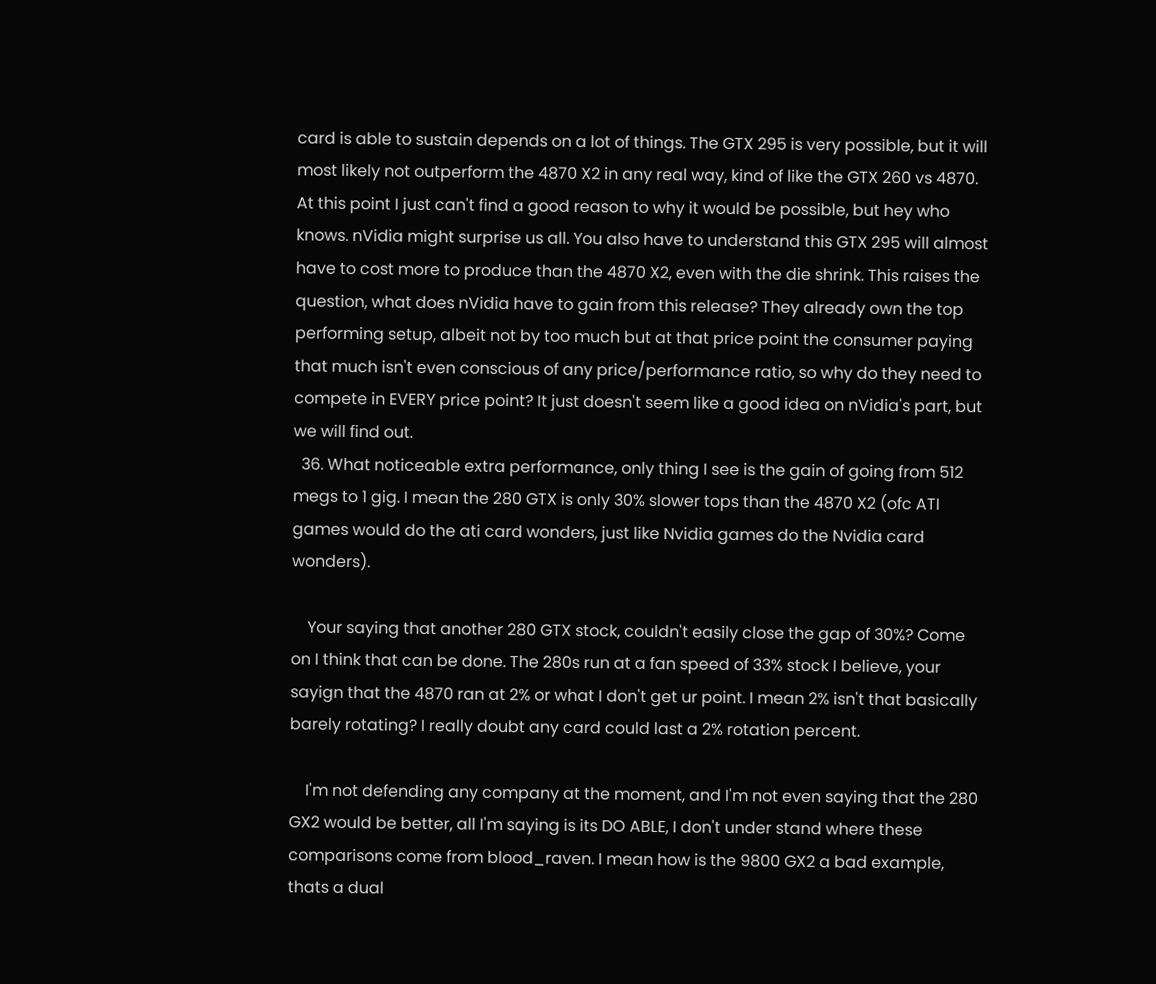card is able to sustain depends on a lot of things. The GTX 295 is very possible, but it will most likely not outperform the 4870 X2 in any real way, kind of like the GTX 260 vs 4870. At this point I just can't find a good reason to why it would be possible, but hey who knows. nVidia might surprise us all. You also have to understand this GTX 295 will almost have to cost more to produce than the 4870 X2, even with the die shrink. This raises the question, what does nVidia have to gain from this release? They already own the top performing setup, albeit not by too much but at that price point the consumer paying that much isn't even conscious of any price/performance ratio, so why do they need to compete in EVERY price point? It just doesn't seem like a good idea on nVidia's part, but we will find out.
  36. What noticeable extra performance, only thing I see is the gain of going from 512 megs to 1 gig. I mean the 280 GTX is only 30% slower tops than the 4870 X2 (ofc ATI games would do the ati card wonders, just like Nvidia games do the Nvidia card wonders).

    Your saying that another 280 GTX stock, couldn't easily close the gap of 30%? Come on I think that can be done. The 280s run at a fan speed of 33% stock I believe, your sayign that the 4870 ran at 2% or what I don't get ur point. I mean 2% isn't that basically barely rotating? I really doubt any card could last a 2% rotation percent.

    I'm not defending any company at the moment, and I'm not even saying that the 280 GX2 would be better, all I'm saying is its DO ABLE, I don't under stand where these comparisons come from blood_raven. I mean how is the 9800 GX2 a bad example, thats a dual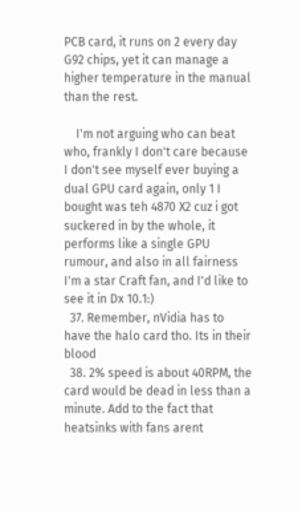PCB card, it runs on 2 every day G92 chips, yet it can manage a higher temperature in the manual than the rest.

    I'm not arguing who can beat who, frankly I don't care because I don't see myself ever buying a dual GPU card again, only 1 I bought was teh 4870 X2 cuz i got suckered in by the whole, it performs like a single GPU rumour, and also in all fairness I'm a star Craft fan, and I'd like to see it in Dx 10.1:)
  37. Remember, nVidia has to have the halo card tho. Its in their blood
  38. 2% speed is about 40RPM, the card would be dead in less than a minute. Add to the fact that heatsinks with fans arent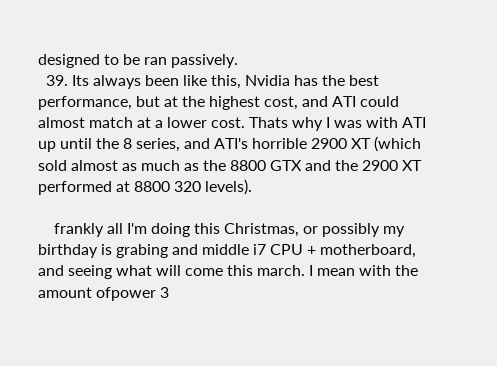designed to be ran passively.
  39. Its always been like this, Nvidia has the best performance, but at the highest cost, and ATI could almost match at a lower cost. Thats why I was with ATI up until the 8 series, and ATI's horrible 2900 XT (which sold almost as much as the 8800 GTX and the 2900 XT performed at 8800 320 levels).

    frankly all I'm doing this Christmas, or possibly my birthday is grabing and middle i7 CPU + motherboard, and seeing what will come this march. I mean with the amount ofpower 3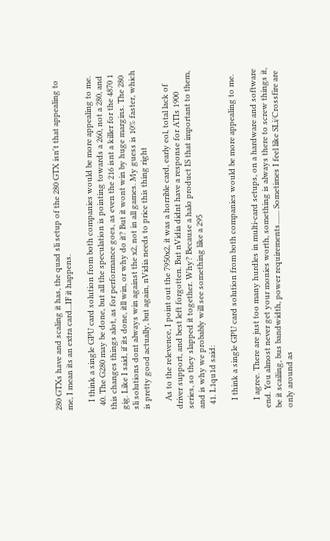280 GTXs have and scaling it has, the quad sli setup of the 280 GTX isn't that appealing to me, I mean its an extra card...IF it happens.

    I think a single GPU card solution from both companies would be more appealing to me.
  40. The G280 may be done, but all the speculation is pointing towards a 260, not a 280, and this changes things alot, as for performance goes, as even the 216 isnt a killer for the 4870 1 gig. Like I said, if its done, itll win, or why do it? But it wont win by huge margins. The 280 sli solutions dont always win against the x2, not in all games. My guess is 10% faster, which is pretty good actually, but again, nVidia needs to price this thing right

    As to the relevence, I point out the 7950x2, it was a horrible card, early eol, total lack of driver support, and best left forgotten. But nVidia didnt have a response for ATIs 1900 series, so they slapped it together. Why? Because a halo product IS that important to them, and is why we probably will see something like a 295
  41. L1qu1d said:

    I think a single GPU card solution from both companies would be more appealing to me.

    I agree. There are just too many hurdles in multi-card setups, on a hardware and software end. You almost never get your monies worth, something is always there to screw things it, be it scailing, bus bandwidth, power requirements....... Sometimes I feel like SLi/Crossfire are only around as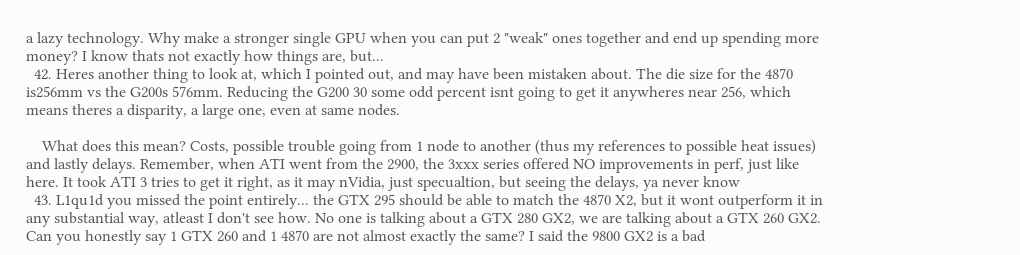a lazy technology. Why make a stronger single GPU when you can put 2 "weak" ones together and end up spending more money? I know thats not exactly how things are, but...
  42. Heres another thing to look at, which I pointed out, and may have been mistaken about. The die size for the 4870 is256mm vs the G200s 576mm. Reducing the G200 30 some odd percent isnt going to get it anywheres near 256, which means theres a disparity, a large one, even at same nodes.

    What does this mean? Costs, possible trouble going from 1 node to another (thus my references to possible heat issues) and lastly delays. Remember, when ATI went from the 2900, the 3xxx series offered NO improvements in perf, just like here. It took ATI 3 tries to get it right, as it may nVidia, just specualtion, but seeing the delays, ya never know
  43. L1qu1d you missed the point entirely... the GTX 295 should be able to match the 4870 X2, but it wont outperform it in any substantial way, atleast I don't see how. No one is talking about a GTX 280 GX2, we are talking about a GTX 260 GX2. Can you honestly say 1 GTX 260 and 1 4870 are not almost exactly the same? I said the 9800 GX2 is a bad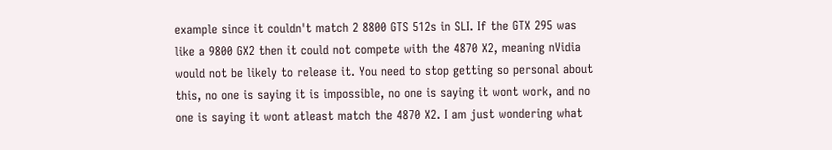example since it couldn't match 2 8800 GTS 512s in SLI. If the GTX 295 was like a 9800 GX2 then it could not compete with the 4870 X2, meaning nVidia would not be likely to release it. You need to stop getting so personal about this, no one is saying it is impossible, no one is saying it wont work, and no one is saying it wont atleast match the 4870 X2. I am just wondering what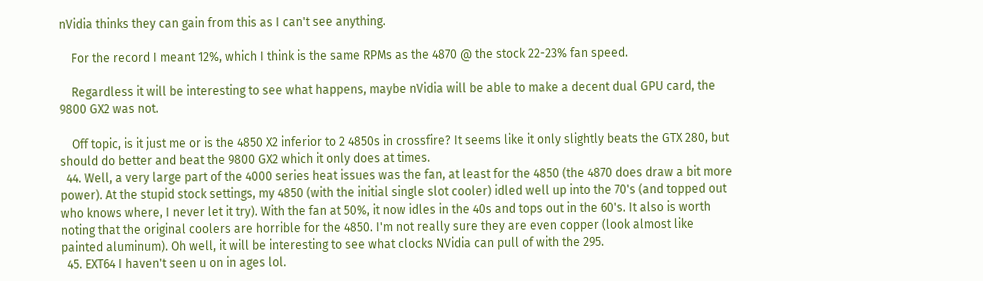nVidia thinks they can gain from this as I can't see anything.

    For the record I meant 12%, which I think is the same RPMs as the 4870 @ the stock 22-23% fan speed.

    Regardless it will be interesting to see what happens, maybe nVidia will be able to make a decent dual GPU card, the 9800 GX2 was not.

    Off topic, is it just me or is the 4850 X2 inferior to 2 4850s in crossfire? It seems like it only slightly beats the GTX 280, but should do better and beat the 9800 GX2 which it only does at times.
  44. Well, a very large part of the 4000 series heat issues was the fan, at least for the 4850 (the 4870 does draw a bit more power). At the stupid stock settings, my 4850 (with the initial single slot cooler) idled well up into the 70's (and topped out who knows where, I never let it try). With the fan at 50%, it now idles in the 40s and tops out in the 60's. It also is worth noting that the original coolers are horrible for the 4850. I'm not really sure they are even copper (look almost like painted aluminum). Oh well, it will be interesting to see what clocks NVidia can pull of with the 295.
  45. EXT64 I haven't seen u on in ages lol.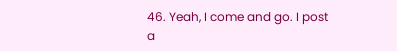46. Yeah, I come and go. I post a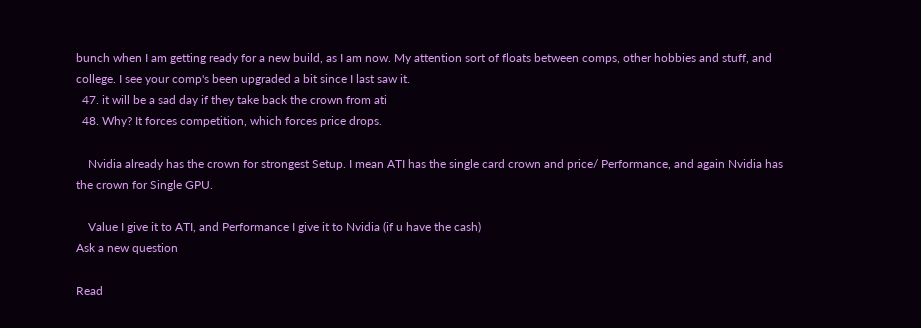bunch when I am getting ready for a new build, as I am now. My attention sort of floats between comps, other hobbies and stuff, and college. I see your comp's been upgraded a bit since I last saw it.
  47. it will be a sad day if they take back the crown from ati
  48. Why? It forces competition, which forces price drops.

    Nvidia already has the crown for strongest Setup. I mean ATI has the single card crown and price/ Performance, and again Nvidia has the crown for Single GPU.

    Value I give it to ATI, and Performance I give it to Nvidia (if u have the cash)
Ask a new question

Read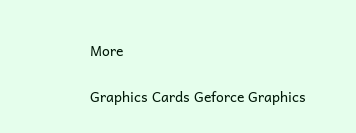More

Graphics Cards Geforce Graphics